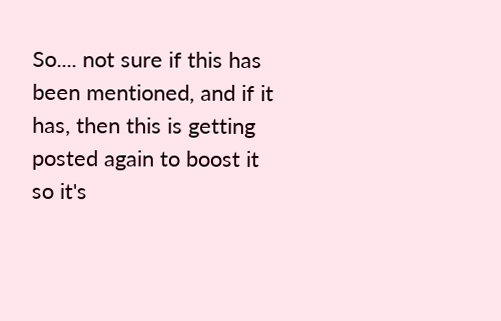So.... not sure if this has been mentioned, and if it has, then this is getting posted again to boost it so it's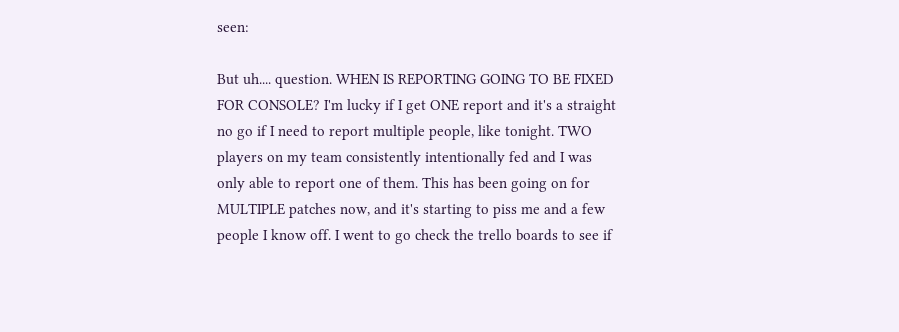seen:

But uh.... question. WHEN IS REPORTING GOING TO BE FIXED FOR CONSOLE? I'm lucky if I get ONE report and it's a straight no go if I need to report multiple people, like tonight. TWO players on my team consistently intentionally fed and I was only able to report one of them. This has been going on for MULTIPLE patches now, and it's starting to piss me and a few people I know off. I went to go check the trello boards to see if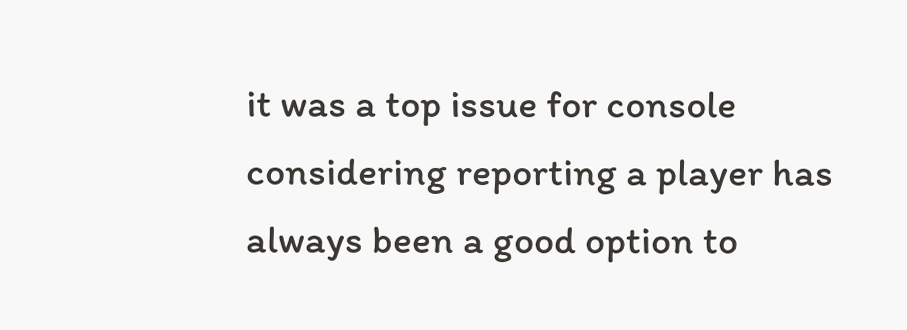it was a top issue for console considering reporting a player has always been a good option to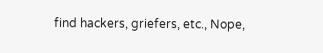find hackers, griefers, etc., Nope,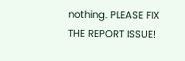nothing. PLEASE FIX THE REPORT ISSUE!